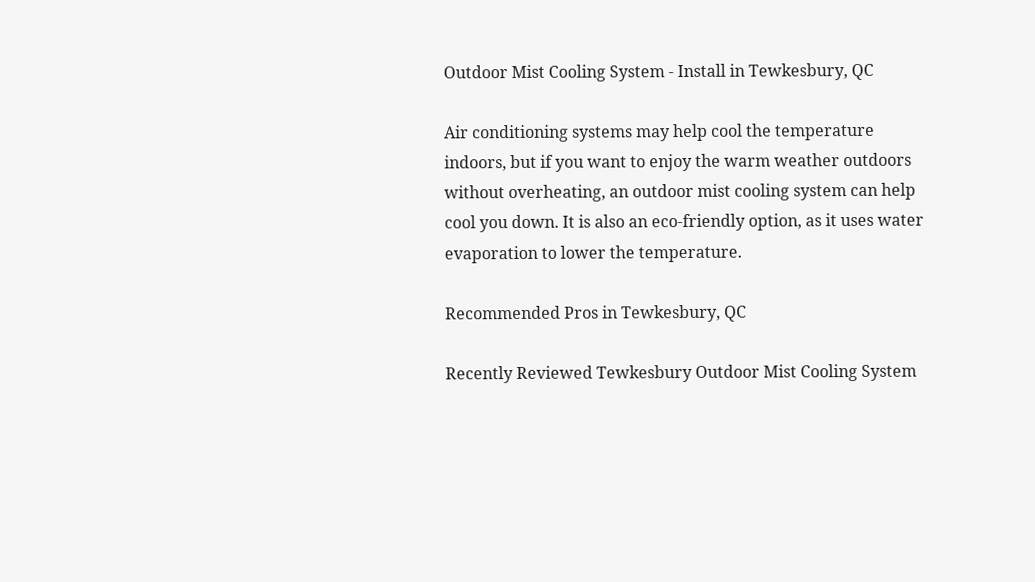Outdoor Mist Cooling System - Install in Tewkesbury, QC

Air conditioning systems may help cool the temperature indoors, but if you want to enjoy the warm weather outdoors without overheating, an outdoor mist cooling system can help cool you down. It is also an eco-friendly option, as it uses water evaporation to lower the temperature.

Recommended Pros in Tewkesbury, QC

Recently Reviewed Tewkesbury Outdoor Mist Cooling System